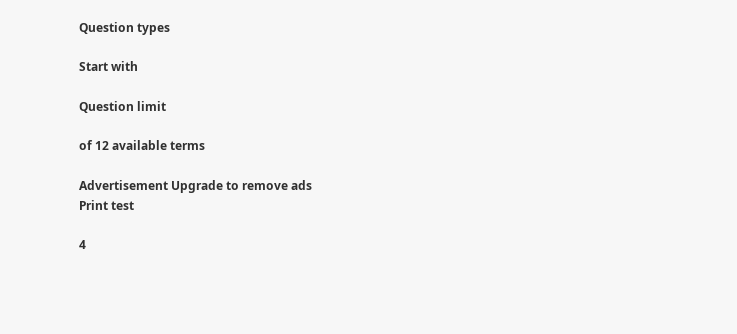Question types

Start with

Question limit

of 12 available terms

Advertisement Upgrade to remove ads
Print test

4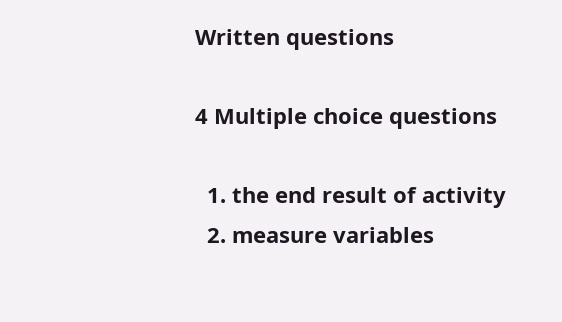Written questions

4 Multiple choice questions

  1. the end result of activity
  2. measure variables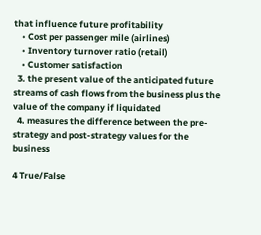that influence future profitability
    • Cost per passenger mile (airlines)
    • Inventory turnover ratio (retail)
    • Customer satisfaction
  3. the present value of the anticipated future streams of cash flows from the business plus the value of the company if liquidated
  4. measures the difference between the pre-strategy and post-strategy values for the business

4 True/False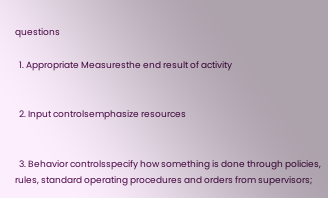questions

  1. Appropriate Measuresthe end result of activity


  2. Input controlsemphasize resources


  3. Behavior controlsspecify how something is done through policies, rules, standard operating procedures and orders from supervisors;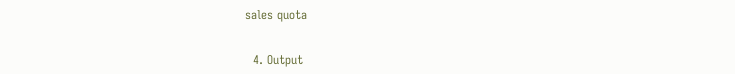sales quota


  4. Output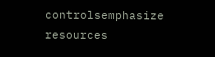controlsemphasize resources